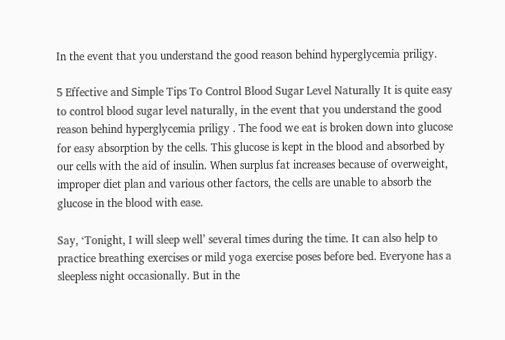In the event that you understand the good reason behind hyperglycemia priligy.

5 Effective and Simple Tips To Control Blood Sugar Level Naturally It is quite easy to control blood sugar level naturally, in the event that you understand the good reason behind hyperglycemia priligy . The food we eat is broken down into glucose for easy absorption by the cells. This glucose is kept in the blood and absorbed by our cells with the aid of insulin. When surplus fat increases because of overweight, improper diet plan and various other factors, the cells are unable to absorb the glucose in the blood with ease.

Say, ‘Tonight, I will sleep well’ several times during the time. It can also help to practice breathing exercises or mild yoga exercise poses before bed. Everyone has a sleepless night occasionally. But in the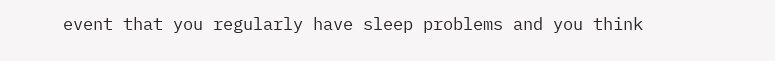event that you regularly have sleep problems and you think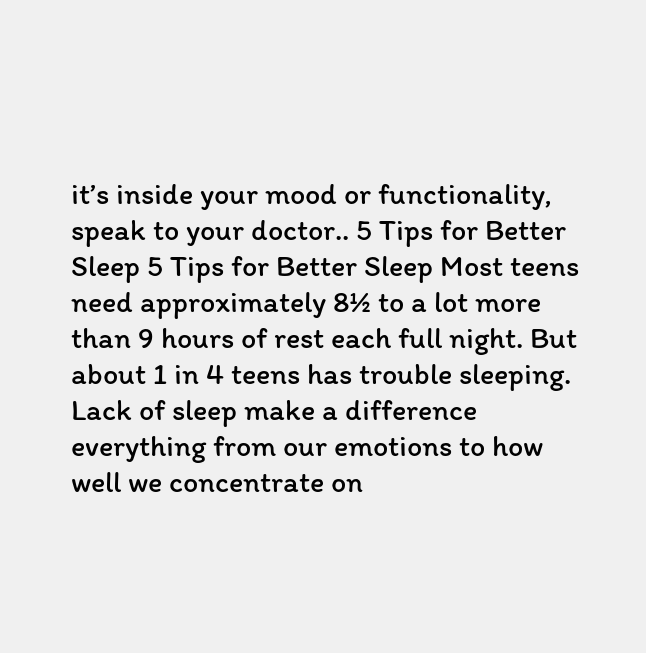it’s inside your mood or functionality, speak to your doctor.. 5 Tips for Better Sleep 5 Tips for Better Sleep Most teens need approximately 8½ to a lot more than 9 hours of rest each full night. But about 1 in 4 teens has trouble sleeping. Lack of sleep make a difference everything from our emotions to how well we concentrate on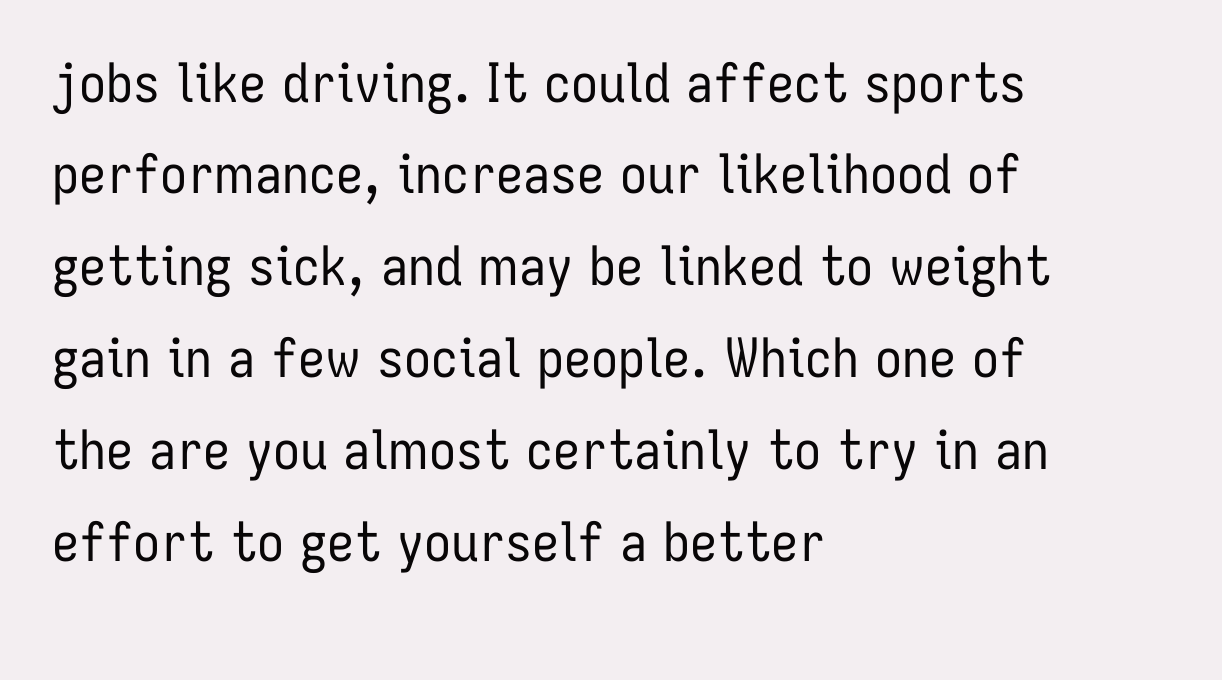jobs like driving. It could affect sports performance, increase our likelihood of getting sick, and may be linked to weight gain in a few social people. Which one of the are you almost certainly to try in an effort to get yourself a better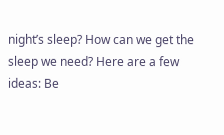night’s sleep? How can we get the sleep we need? Here are a few ideas: Be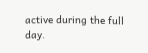active during the full day.